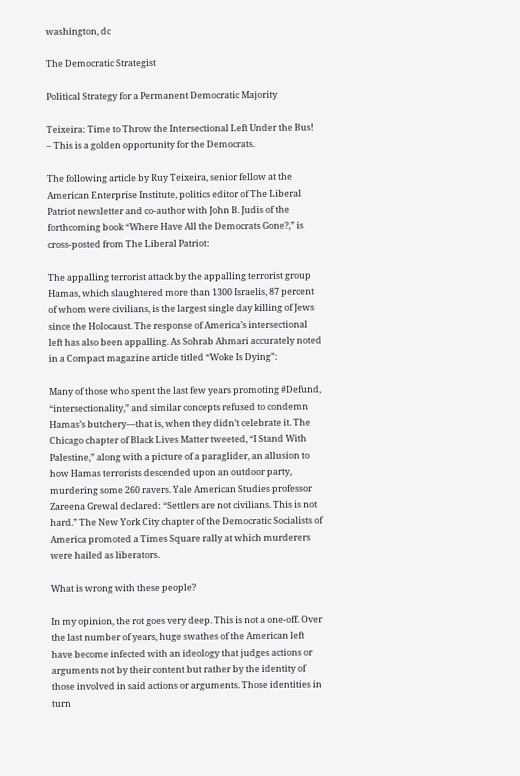washington, dc

The Democratic Strategist

Political Strategy for a Permanent Democratic Majority

Teixeira: Time to Throw the Intersectional Left Under the Bus! – This is a golden opportunity for the Democrats.

The following article by Ruy Teixeira, senior fellow at the American Enterprise Institute, politics editor of The Liberal Patriot newsletter and co-author with John B. Judis of the forthcoming book “Where Have All the Democrats Gone?,” is cross-posted from The Liberal Patriot:

The appalling terrorist attack by the appalling terrorist group Hamas, which slaughtered more than 1300 Israelis, 87 percent of whom were civilians, is the largest single day killing of Jews since the Holocaust. The response of America’s intersectional left has also been appalling. As Sohrab Ahmari accurately noted in a Compact magazine article titled “Woke Is Dying”:

Many of those who spent the last few years promoting #Defund, “intersectionality,” and similar concepts refused to condemn Hamas’s butchery—that is, when they didn’t celebrate it. The Chicago chapter of Black Lives Matter tweeted, “I Stand With Palestine,” along with a picture of a paraglider, an allusion to how Hamas terrorists descended upon an outdoor party, murdering some 260 ravers. Yale American Studies professor Zareena Grewal declared: “Settlers are not civilians. This is not hard.” The New York City chapter of the Democratic Socialists of America promoted a Times Square rally at which murderers were hailed as liberators.

What is wrong with these people?

In my opinion, the rot goes very deep. This is not a one-off. Over the last number of years, huge swathes of the American left have become infected with an ideology that judges actions or arguments not by their content but rather by the identity of those involved in said actions or arguments. Those identities in turn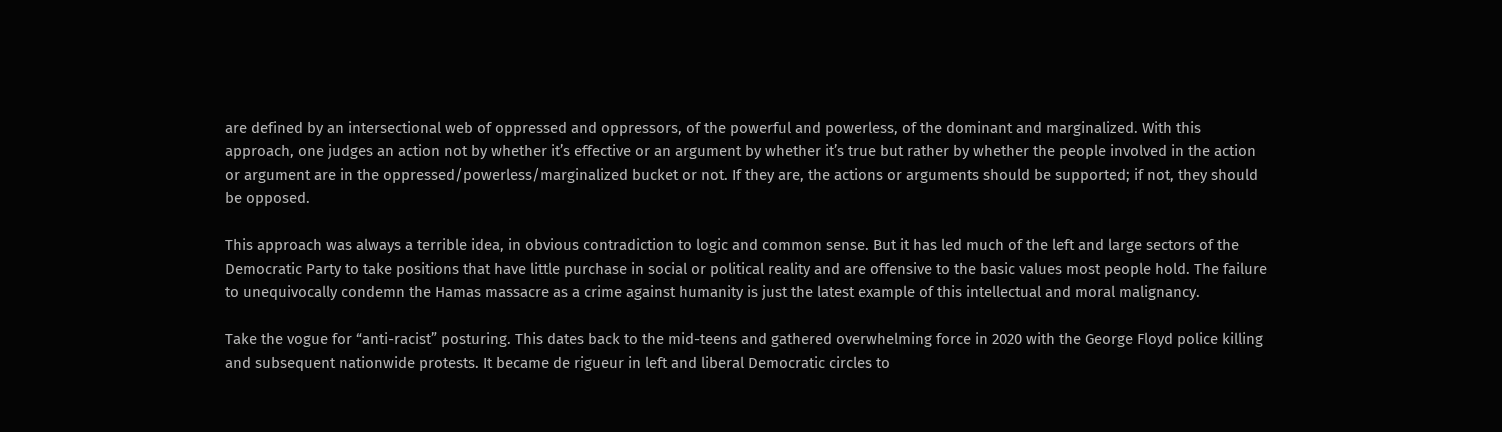are defined by an intersectional web of oppressed and oppressors, of the powerful and powerless, of the dominant and marginalized. With this approach, one judges an action not by whether it’s effective or an argument by whether it’s true but rather by whether the people involved in the action or argument are in the oppressed/powerless/marginalized bucket or not. If they are, the actions or arguments should be supported; if not, they should be opposed.

This approach was always a terrible idea, in obvious contradiction to logic and common sense. But it has led much of the left and large sectors of the Democratic Party to take positions that have little purchase in social or political reality and are offensive to the basic values most people hold. The failure to unequivocally condemn the Hamas massacre as a crime against humanity is just the latest example of this intellectual and moral malignancy.

Take the vogue for “anti-racist” posturing. This dates back to the mid-teens and gathered overwhelming force in 2020 with the George Floyd police killing and subsequent nationwide protests. It became de rigueur in left and liberal Democratic circles to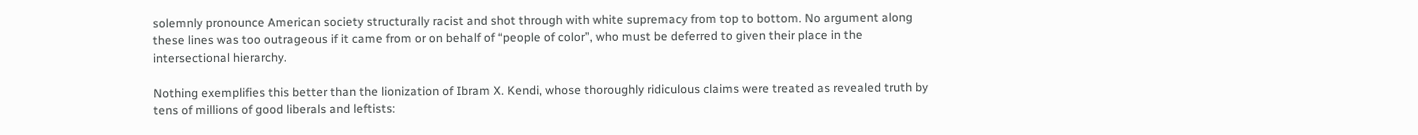solemnly pronounce American society structurally racist and shot through with white supremacy from top to bottom. No argument along these lines was too outrageous if it came from or on behalf of “people of color”, who must be deferred to given their place in the intersectional hierarchy.

Nothing exemplifies this better than the lionization of Ibram X. Kendi, whose thoroughly ridiculous claims were treated as revealed truth by tens of millions of good liberals and leftists: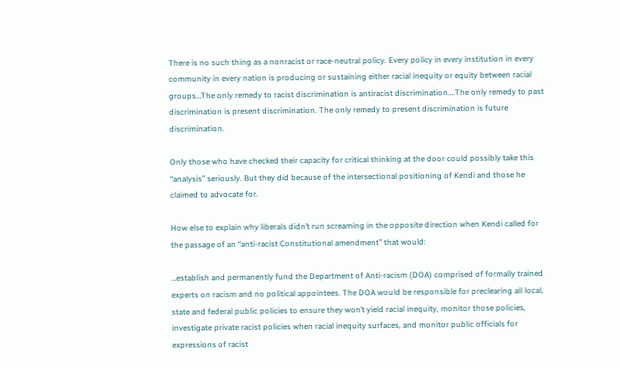There is no such thing as a nonracist or race-neutral policy. Every policy in every institution in every community in every nation is producing or sustaining either racial inequity or equity between racial groups…The only remedy to racist discrimination is antiracist discrimination….The only remedy to past discrimination is present discrimination. The only remedy to present discrimination is future discrimination.

Only those who have checked their capacity for critical thinking at the door could possibly take this “analysis” seriously. But they did because of the intersectional positioning of Kendi and those he claimed to advocate for.

How else to explain why liberals didn’t run screaming in the opposite direction when Kendi called for the passage of an “anti-racist Constitutional amendment” that would:

…establish and permanently fund the Department of Anti-racism (DOA) comprised of formally trained experts on racism and no political appointees. The DOA would be responsible for preclearing all local, state and federal public policies to ensure they won’t yield racial inequity, monitor those policies, investigate private racist policies when racial inequity surfaces, and monitor public officials for expressions of racist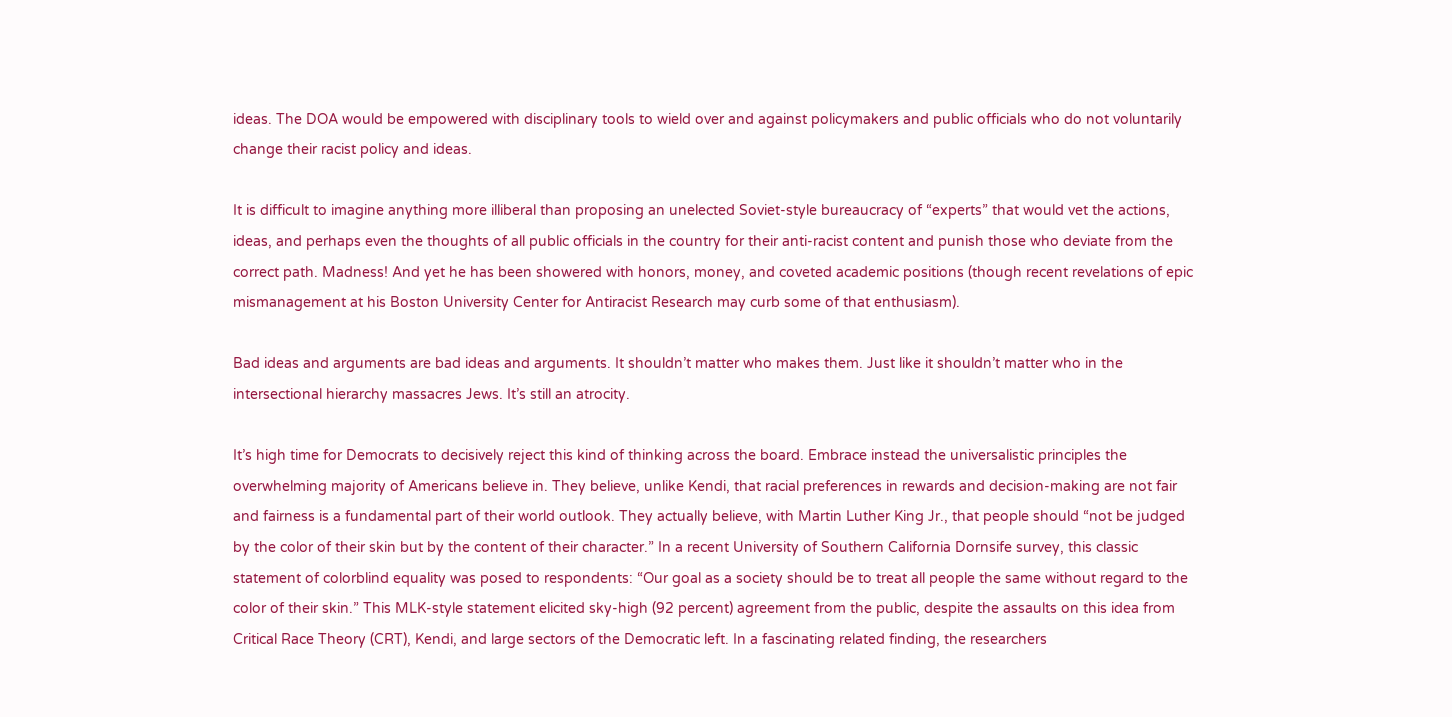ideas. The DOA would be empowered with disciplinary tools to wield over and against policymakers and public officials who do not voluntarily change their racist policy and ideas.

It is difficult to imagine anything more illiberal than proposing an unelected Soviet-style bureaucracy of “experts” that would vet the actions, ideas, and perhaps even the thoughts of all public officials in the country for their anti-racist content and punish those who deviate from the correct path. Madness! And yet he has been showered with honors, money, and coveted academic positions (though recent revelations of epic mismanagement at his Boston University Center for Antiracist Research may curb some of that enthusiasm).

Bad ideas and arguments are bad ideas and arguments. It shouldn’t matter who makes them. Just like it shouldn’t matter who in the intersectional hierarchy massacres Jews. It’s still an atrocity.

It’s high time for Democrats to decisively reject this kind of thinking across the board. Embrace instead the universalistic principles the overwhelming majority of Americans believe in. They believe, unlike Kendi, that racial preferences in rewards and decision-making are not fair and fairness is a fundamental part of their world outlook. They actually believe, with Martin Luther King Jr., that people should “not be judged by the color of their skin but by the content of their character.” In a recent University of Southern California Dornsife survey, this classic statement of colorblind equality was posed to respondents: “Our goal as a society should be to treat all people the same without regard to the color of their skin.” This MLK-style statement elicited sky-high (92 percent) agreement from the public, despite the assaults on this idea from Critical Race Theory (CRT), Kendi, and large sectors of the Democratic left. In a fascinating related finding, the researchers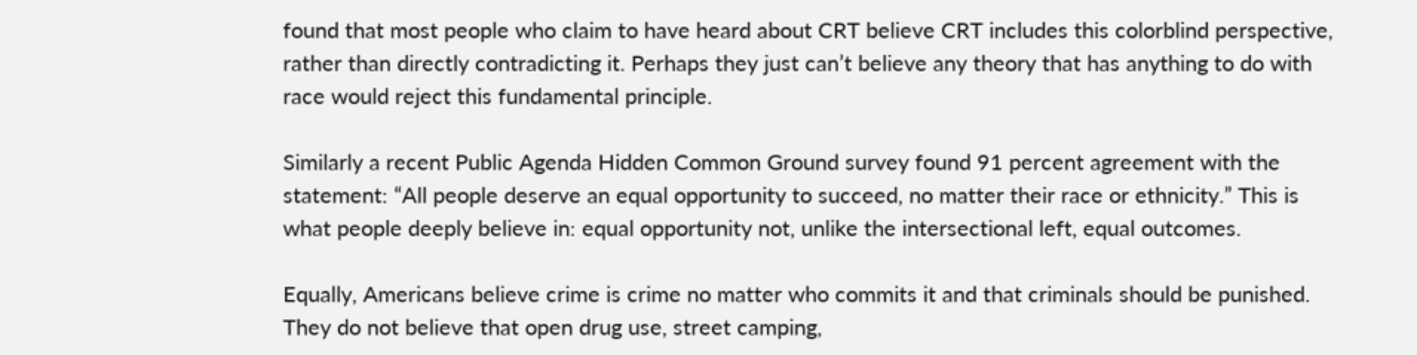found that most people who claim to have heard about CRT believe CRT includes this colorblind perspective, rather than directly contradicting it. Perhaps they just can’t believe any theory that has anything to do with race would reject this fundamental principle.

Similarly a recent Public Agenda Hidden Common Ground survey found 91 percent agreement with the statement: “All people deserve an equal opportunity to succeed, no matter their race or ethnicity.” This is what people deeply believe in: equal opportunity not, unlike the intersectional left, equal outcomes.

Equally, Americans believe crime is crime no matter who commits it and that criminals should be punished. They do not believe that open drug use, street camping,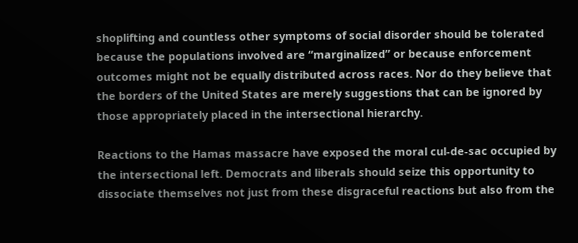shoplifting and countless other symptoms of social disorder should be tolerated because the populations involved are “marginalized” or because enforcement outcomes might not be equally distributed across races. Nor do they believe that the borders of the United States are merely suggestions that can be ignored by those appropriately placed in the intersectional hierarchy.

Reactions to the Hamas massacre have exposed the moral cul-de-sac occupied by the intersectional left. Democrats and liberals should seize this opportunity to dissociate themselves not just from these disgraceful reactions but also from the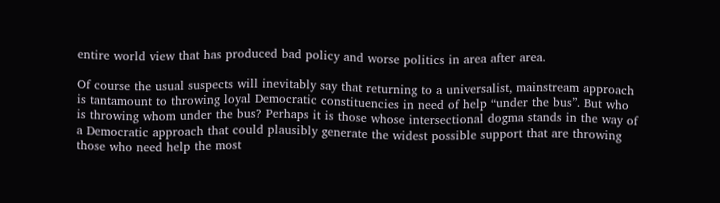entire world view that has produced bad policy and worse politics in area after area.

Of course the usual suspects will inevitably say that returning to a universalist, mainstream approach is tantamount to throwing loyal Democratic constituencies in need of help “under the bus”. But who is throwing whom under the bus? Perhaps it is those whose intersectional dogma stands in the way of a Democratic approach that could plausibly generate the widest possible support that are throwing those who need help the most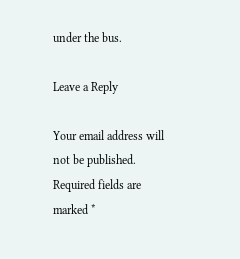under the bus.

Leave a Reply

Your email address will not be published. Required fields are marked *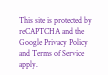This site is protected by reCAPTCHA and the Google Privacy Policy and Terms of Service apply.